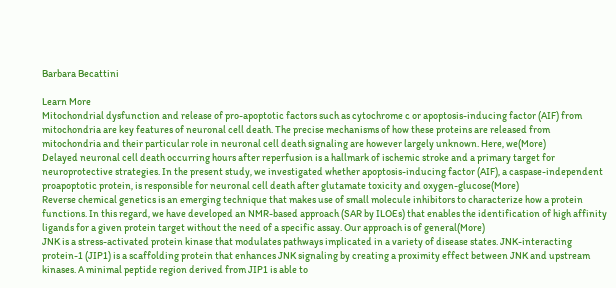Barbara Becattini

Learn More
Mitochondrial dysfunction and release of pro-apoptotic factors such as cytochrome c or apoptosis-inducing factor (AIF) from mitochondria are key features of neuronal cell death. The precise mechanisms of how these proteins are released from mitochondria and their particular role in neuronal cell death signaling are however largely unknown. Here, we(More)
Delayed neuronal cell death occurring hours after reperfusion is a hallmark of ischemic stroke and a primary target for neuroprotective strategies. In the present study, we investigated whether apoptosis-inducing factor (AIF), a caspase-independent proapoptotic protein, is responsible for neuronal cell death after glutamate toxicity and oxygen-glucose(More)
Reverse chemical genetics is an emerging technique that makes use of small molecule inhibitors to characterize how a protein functions. In this regard, we have developed an NMR-based approach (SAR by ILOEs) that enables the identification of high affinity ligands for a given protein target without the need of a specific assay. Our approach is of general(More)
JNK is a stress-activated protein kinase that modulates pathways implicated in a variety of disease states. JNK-interacting protein-1 (JIP1) is a scaffolding protein that enhances JNK signaling by creating a proximity effect between JNK and upstream kinases. A minimal peptide region derived from JIP1 is able to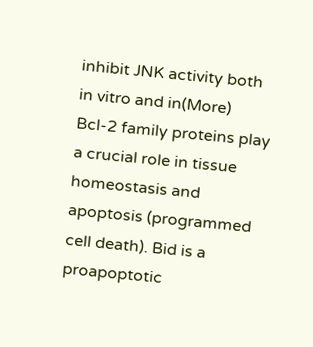inhibit JNK activity both in vitro and in(More)
Bcl-2 family proteins play a crucial role in tissue homeostasis and apoptosis (programmed cell death). Bid is a proapoptotic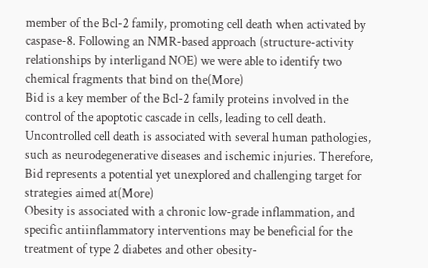member of the Bcl-2 family, promoting cell death when activated by caspase-8. Following an NMR-based approach (structure-activity relationships by interligand NOE) we were able to identify two chemical fragments that bind on the(More)
Bid is a key member of the Bcl-2 family proteins involved in the control of the apoptotic cascade in cells, leading to cell death. Uncontrolled cell death is associated with several human pathologies, such as neurodegenerative diseases and ischemic injuries. Therefore, Bid represents a potential yet unexplored and challenging target for strategies aimed at(More)
Obesity is associated with a chronic low-grade inflammation, and specific antiinflammatory interventions may be beneficial for the treatment of type 2 diabetes and other obesity-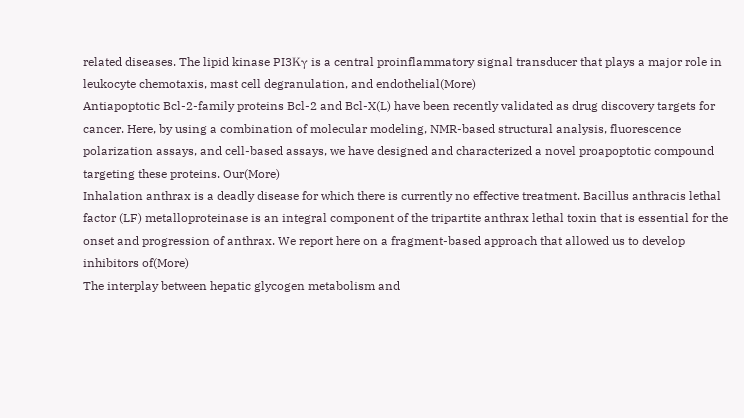related diseases. The lipid kinase PI3Kγ is a central proinflammatory signal transducer that plays a major role in leukocyte chemotaxis, mast cell degranulation, and endothelial(More)
Antiapoptotic Bcl-2-family proteins Bcl-2 and Bcl-X(L) have been recently validated as drug discovery targets for cancer. Here, by using a combination of molecular modeling, NMR-based structural analysis, fluorescence polarization assays, and cell-based assays, we have designed and characterized a novel proapoptotic compound targeting these proteins. Our(More)
Inhalation anthrax is a deadly disease for which there is currently no effective treatment. Bacillus anthracis lethal factor (LF) metalloproteinase is an integral component of the tripartite anthrax lethal toxin that is essential for the onset and progression of anthrax. We report here on a fragment-based approach that allowed us to develop inhibitors of(More)
The interplay between hepatic glycogen metabolism and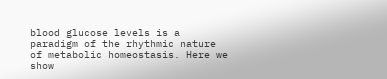blood glucose levels is a paradigm of the rhythmic nature of metabolic homeostasis. Here we show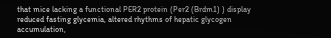that mice lacking a functional PER2 protein (Per2 (Brdm1) ) display reduced fasting glycemia, altered rhythms of hepatic glycogen accumulation,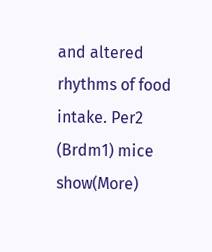and altered rhythms of food intake. Per2 (Brdm1) mice show(More)